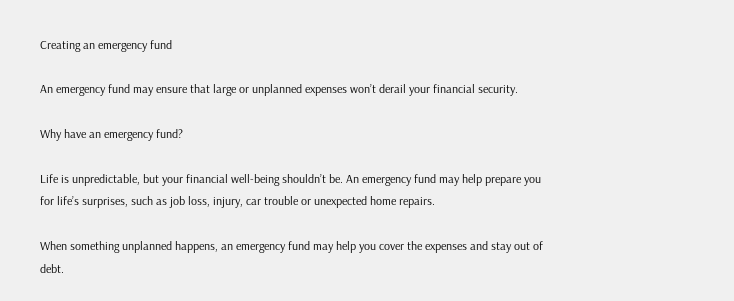Creating an emergency fund

An emergency fund may ensure that large or unplanned expenses won’t derail your financial security.

Why have an emergency fund?

Life is unpredictable, but your financial well-being shouldn’t be. An emergency fund may help prepare you for life’s surprises, such as job loss, injury, car trouble or unexpected home repairs.

When something unplanned happens, an emergency fund may help you cover the expenses and stay out of debt.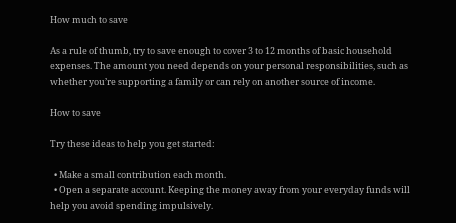How much to save

As a rule of thumb, try to save enough to cover 3 to 12 months of basic household expenses. The amount you need depends on your personal responsibilities, such as whether you’re supporting a family or can rely on another source of income.

How to save

Try these ideas to help you get started:

  • Make a small contribution each month.
  • Open a separate account. Keeping the money away from your everyday funds will help you avoid spending impulsively.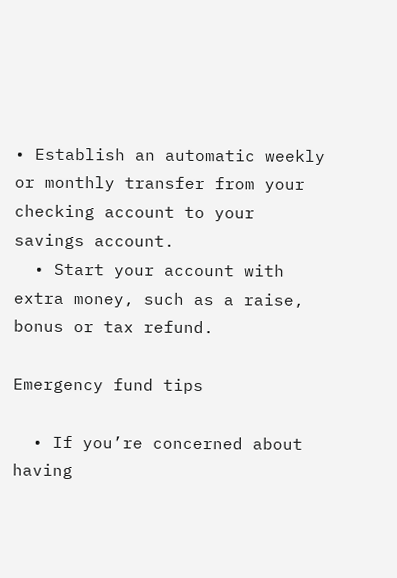• Establish an automatic weekly or monthly transfer from your checking account to your savings account.
  • Start your account with extra money, such as a raise, bonus or tax refund.

Emergency fund tips

  • If you’re concerned about having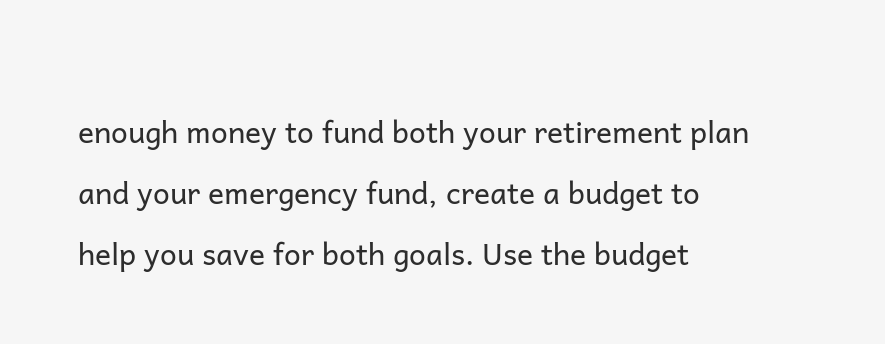enough money to fund both your retirement plan and your emergency fund, create a budget to help you save for both goals. Use the budget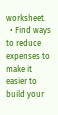worksheet.
  • Find ways to reduce expenses to make it easier to build your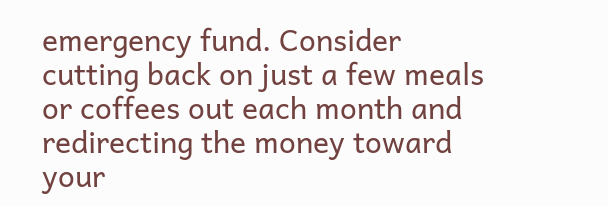emergency fund. Consider cutting back on just a few meals or coffees out each month and redirecting the money toward your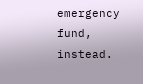emergency fund, instead.